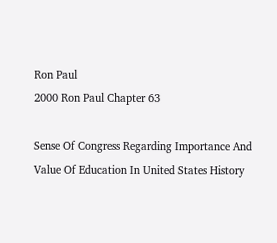Ron Paul
2000 Ron Paul Chapter 63

Sense Of Congress Regarding Importance And Value Of Education In United States History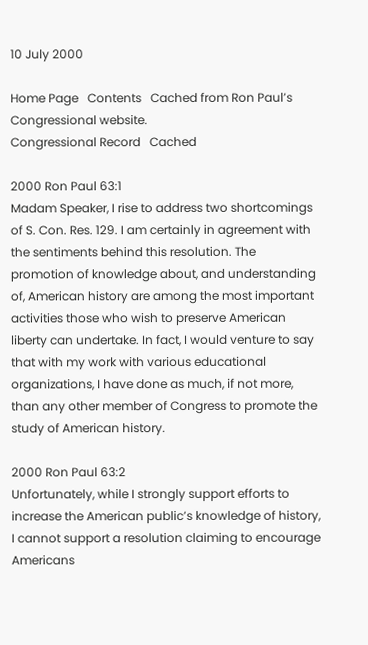10 July 2000

Home Page   Contents   Cached from Ron Paul’s Congressional website.
Congressional Record   Cached

2000 Ron Paul 63:1
Madam Speaker, I rise to address two shortcomings of S. Con. Res. 129. I am certainly in agreement with the sentiments behind this resolution. The promotion of knowledge about, and understanding of, American history are among the most important activities those who wish to preserve American liberty can undertake. In fact, I would venture to say that with my work with various educational organizations, I have done as much, if not more, than any other member of Congress to promote the study of American history.

2000 Ron Paul 63:2
Unfortunately, while I strongly support efforts to increase the American public’s knowledge of history, I cannot support a resolution claiming to encourage Americans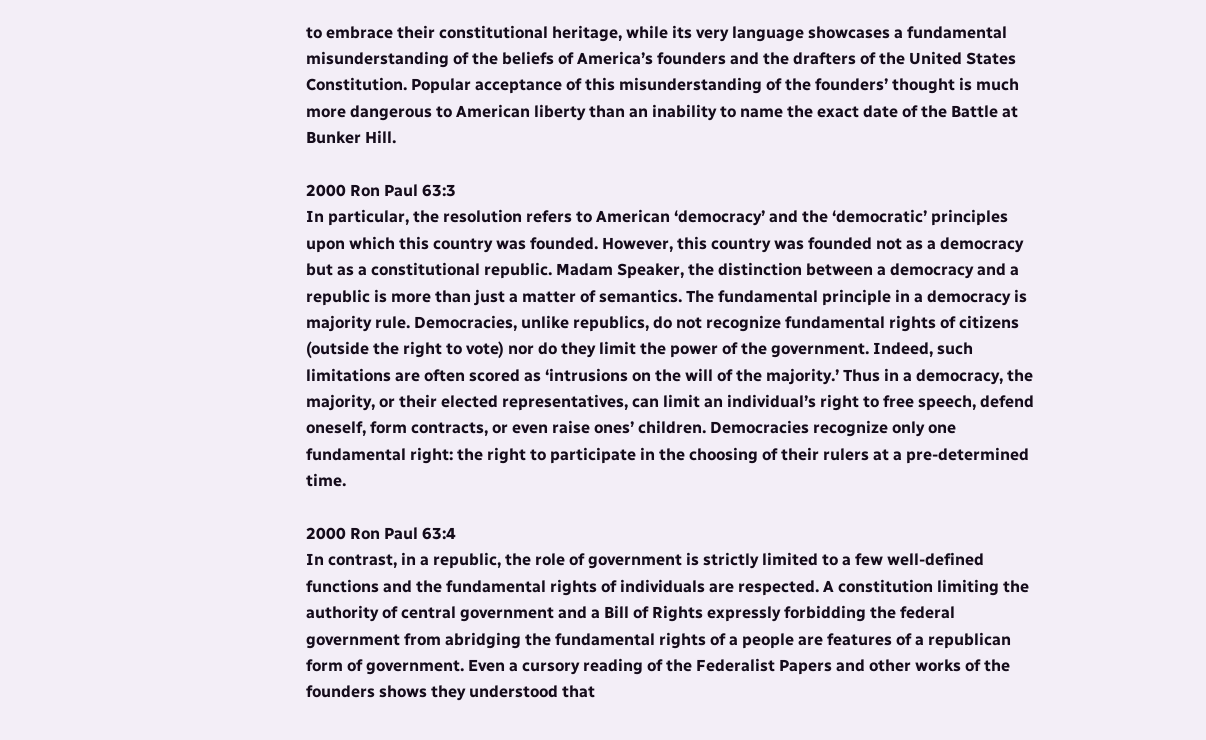to embrace their constitutional heritage, while its very language showcases a fundamental misunderstanding of the beliefs of America’s founders and the drafters of the United States Constitution. Popular acceptance of this misunderstanding of the founders’ thought is much more dangerous to American liberty than an inability to name the exact date of the Battle at Bunker Hill.

2000 Ron Paul 63:3
In particular, the resolution refers to American ‘democracy’ and the ‘democratic’ principles upon which this country was founded. However, this country was founded not as a democracy but as a constitutional republic. Madam Speaker, the distinction between a democracy and a republic is more than just a matter of semantics. The fundamental principle in a democracy is majority rule. Democracies, unlike republics, do not recognize fundamental rights of citizens (outside the right to vote) nor do they limit the power of the government. Indeed, such limitations are often scored as ‘intrusions on the will of the majority.’ Thus in a democracy, the majority, or their elected representatives, can limit an individual’s right to free speech, defend oneself, form contracts, or even raise ones’ children. Democracies recognize only one fundamental right: the right to participate in the choosing of their rulers at a pre-determined time.

2000 Ron Paul 63:4
In contrast, in a republic, the role of government is strictly limited to a few well-defined functions and the fundamental rights of individuals are respected. A constitution limiting the authority of central government and a Bill of Rights expressly forbidding the federal government from abridging the fundamental rights of a people are features of a republican form of government. Even a cursory reading of the Federalist Papers and other works of the founders shows they understood that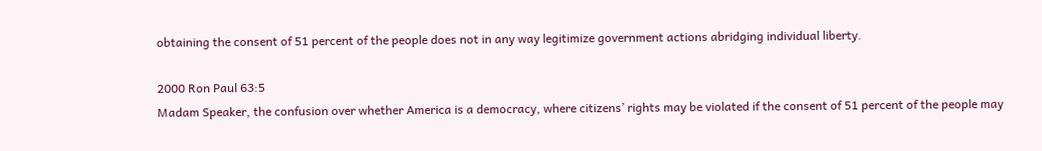obtaining the consent of 51 percent of the people does not in any way legitimize government actions abridging individual liberty.

2000 Ron Paul 63:5
Madam Speaker, the confusion over whether America is a democracy, where citizens’ rights may be violated if the consent of 51 percent of the people may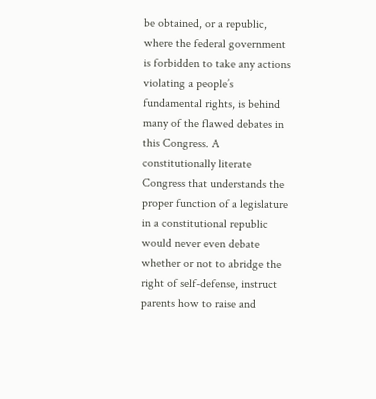be obtained, or a republic, where the federal government is forbidden to take any actions violating a people’s fundamental rights, is behind many of the flawed debates in this Congress. A constitutionally literate Congress that understands the proper function of a legislature in a constitutional republic would never even debate whether or not to abridge the right of self-defense, instruct parents how to raise and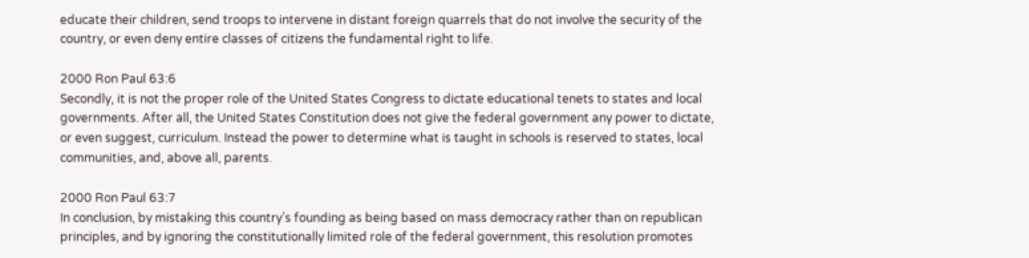educate their children, send troops to intervene in distant foreign quarrels that do not involve the security of the country, or even deny entire classes of citizens the fundamental right to life.

2000 Ron Paul 63:6
Secondly, it is not the proper role of the United States Congress to dictate educational tenets to states and local governments. After all, the United States Constitution does not give the federal government any power to dictate, or even suggest, curriculum. Instead the power to determine what is taught in schools is reserved to states, local communities, and, above all, parents.

2000 Ron Paul 63:7
In conclusion, by mistaking this country’s founding as being based on mass democracy rather than on republican principles, and by ignoring the constitutionally limited role of the federal government, this resolution promotes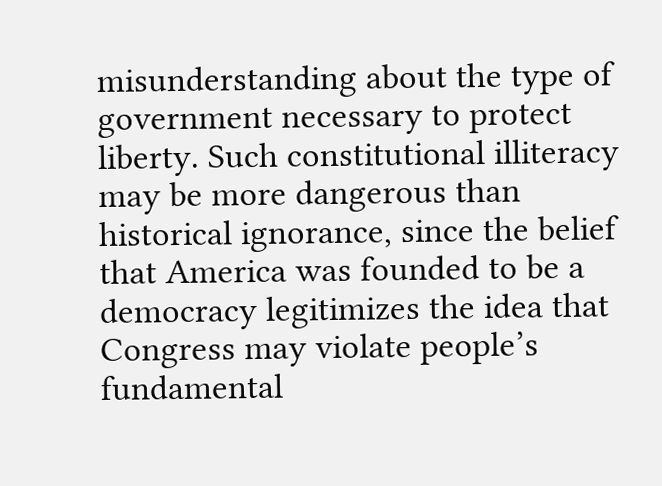misunderstanding about the type of government necessary to protect liberty. Such constitutional illiteracy may be more dangerous than historical ignorance, since the belief that America was founded to be a democracy legitimizes the idea that Congress may violate people’s fundamental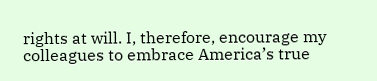rights at will. I, therefore, encourage my colleagues to embrace America’s true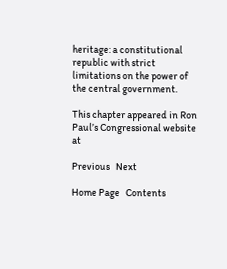heritage: a constitutional republic with strict limitations on the power of the central government.

This chapter appeared in Ron Paul’s Congressional website at

Previous   Next

Home Page   Contents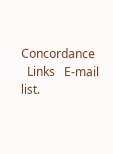Concordance
  Links   E-mail list.